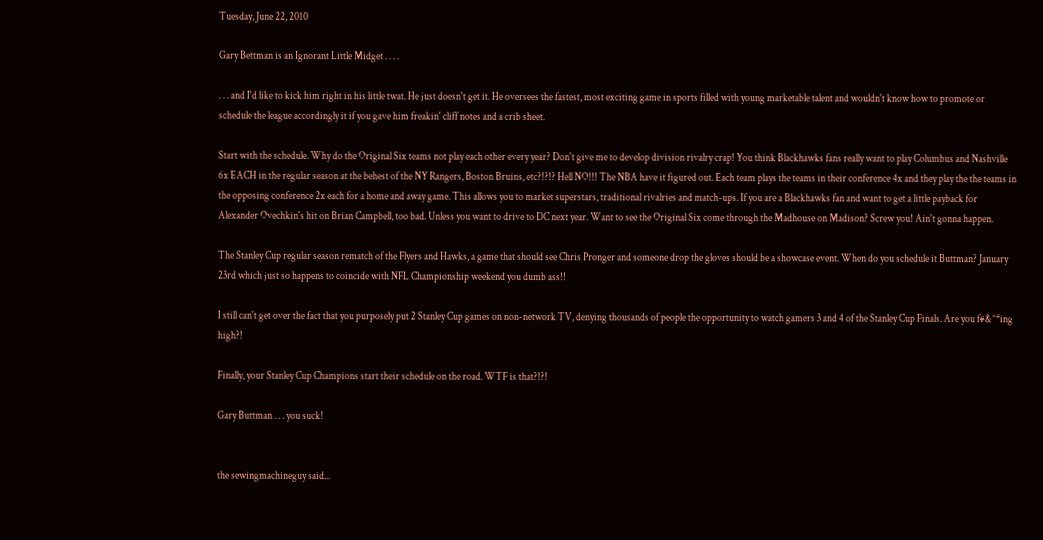Tuesday, June 22, 2010

Gary Bettman is an Ignorant Little Midget . . . .

. . . and I'd like to kick him right in his little twat. He just doesn't get it. He oversees the fastest, most exciting game in sports filled with young marketable talent and wouldn't know how to promote or schedule the league accordingly it if you gave him freakin' cliff notes and a crib sheet.

Start with the schedule. Why do the Original Six teams not play each other every year? Don't give me to develop division rivalry crap! You think Blackhawks fans really want to play Columbus and Nashville 6x EACH in the regular season at the behest of the NY Rangers, Boston Bruins, etc?!?!? Hell NO!!! The NBA have it figured out. Each team plays the teams in their conference 4x and they play the the teams in the opposing conference 2x each for a home and away game. This allows you to market superstars, traditional rivalries and match-ups. If you are a Blackhawks fan and want to get a little payback for Alexander Ovechkin's hit on Brian Campbell, too bad. Unless you want to drive to DC next year. Want to see the Original Six come through the Madhouse on Madison? Screw you! Ain't gonna happen.

The Stanley Cup regular season rematch of the Flyers and Hawks, a game that should see Chris Pronger and someone drop the gloves should be a showcase event. When do you schedule it Buttman? January 23rd which just so happens to coincide with NFL Championship weekend you dumb ass!!

I still can't get over the fact that you purposely put 2 Stanley Cup games on non-network TV, denying thousands of people the opportunity to watch gamers 3 and 4 of the Stanley Cup Finals. Are you f#&^*ing high?!

Finally, your Stanley Cup Champions start their schedule on the road. WTF is that?!?!

Gary Buttman . . . you suck!


the sewingmachineguy said...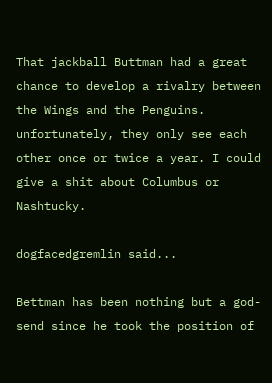That jackball Buttman had a great chance to develop a rivalry between the Wings and the Penguins. unfortunately, they only see each other once or twice a year. I could give a shit about Columbus or Nashtucky.

dogfacedgremlin said...

Bettman has been nothing but a god-send since he took the position of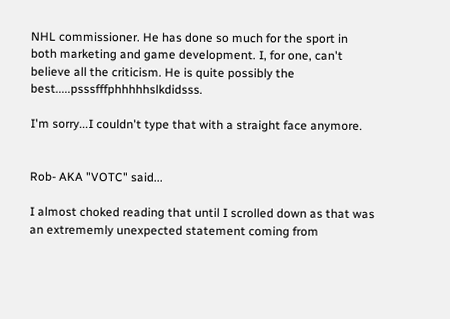NHL commissioner. He has done so much for the sport in both marketing and game development. I, for one, can't believe all the criticism. He is quite possibly the best.....psssfffphhhhhslkdidsss.

I'm sorry...I couldn't type that with a straight face anymore.


Rob- AKA "VOTC" said...

I almost choked reading that until I scrolled down as that was an extrememly unexpected statement coming from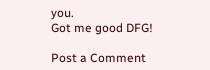you.
Got me good DFG!

Post a Comment